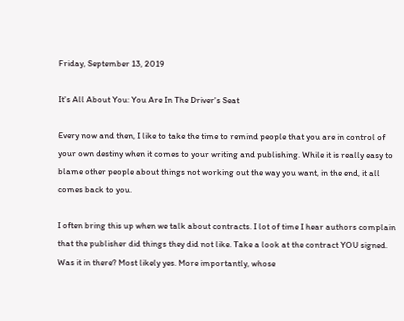Friday, September 13, 2019

It's All About You: You Are In The Driver's Seat

Every now and then, I like to take the time to remind people that you are in control of your own destiny when it comes to your writing and publishing. While it is really easy to blame other people about things not working out the way you want, in the end, it all comes back to you.

I often bring this up when we talk about contracts. I lot of time I hear authors complain that the publisher did things they did not like. Take a look at the contract YOU signed. Was it in there? Most likely yes. More importantly, whose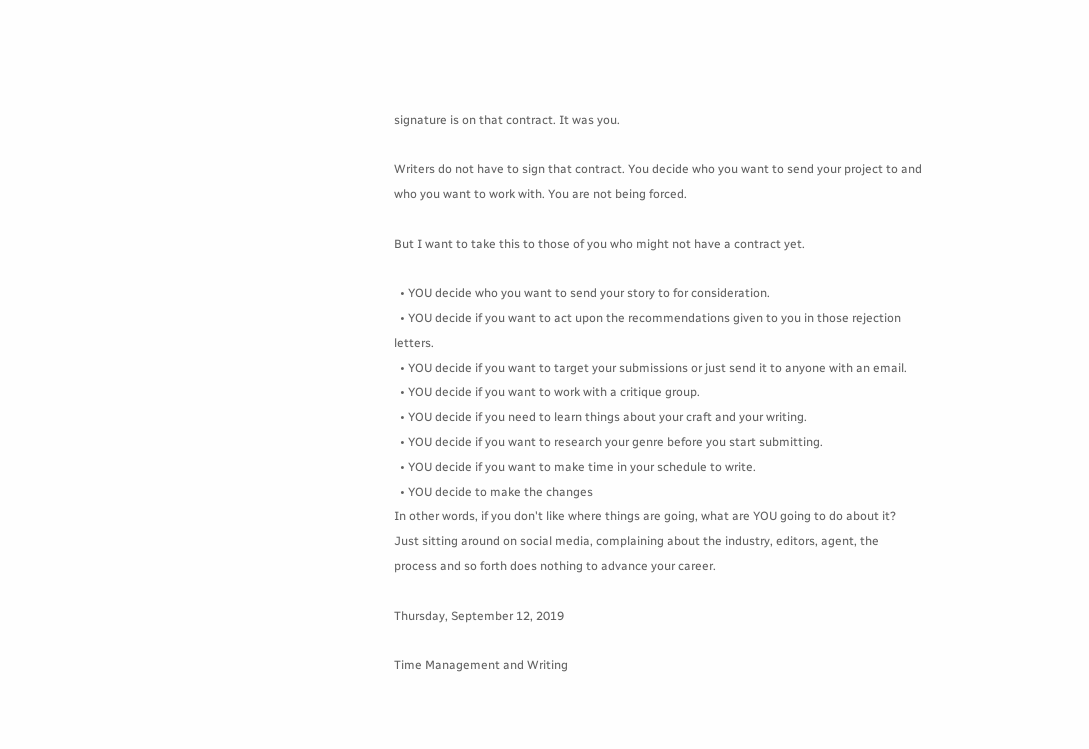signature is on that contract. It was you.

Writers do not have to sign that contract. You decide who you want to send your project to and who you want to work with. You are not being forced.

But I want to take this to those of you who might not have a contract yet.

  • YOU decide who you want to send your story to for consideration.
  • YOU decide if you want to act upon the recommendations given to you in those rejection letters.
  • YOU decide if you want to target your submissions or just send it to anyone with an email.
  • YOU decide if you want to work with a critique group.
  • YOU decide if you need to learn things about your craft and your writing.
  • YOU decide if you want to research your genre before you start submitting.
  • YOU decide if you want to make time in your schedule to write.
  • YOU decide to make the changes
In other words, if you don't like where things are going, what are YOU going to do about it? Just sitting around on social media, complaining about the industry, editors, agent, the process and so forth does nothing to advance your career.

Thursday, September 12, 2019

Time Management and Writing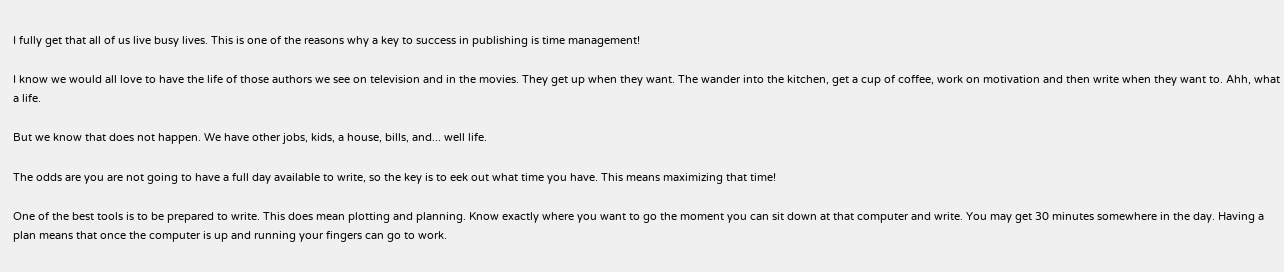I fully get that all of us live busy lives. This is one of the reasons why a key to success in publishing is time management!

I know we would all love to have the life of those authors we see on television and in the movies. They get up when they want. The wander into the kitchen, get a cup of coffee, work on motivation and then write when they want to. Ahh, what a life.

But we know that does not happen. We have other jobs, kids, a house, bills, and... well life.

The odds are you are not going to have a full day available to write, so the key is to eek out what time you have. This means maximizing that time!

One of the best tools is to be prepared to write. This does mean plotting and planning. Know exactly where you want to go the moment you can sit down at that computer and write. You may get 30 minutes somewhere in the day. Having a plan means that once the computer is up and running your fingers can go to work.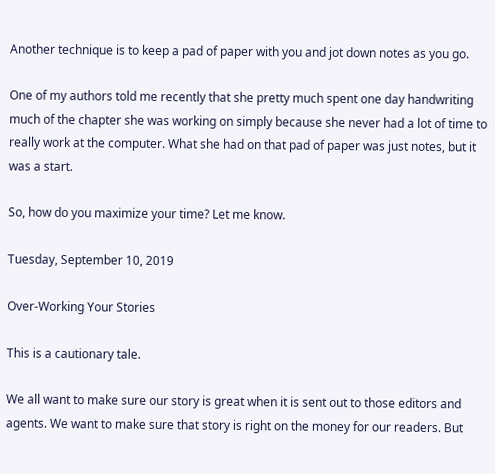Another technique is to keep a pad of paper with you and jot down notes as you go.

One of my authors told me recently that she pretty much spent one day handwriting much of the chapter she was working on simply because she never had a lot of time to really work at the computer. What she had on that pad of paper was just notes, but it was a start.

So, how do you maximize your time? Let me know.

Tuesday, September 10, 2019

Over-Working Your Stories

This is a cautionary tale.

We all want to make sure our story is great when it is sent out to those editors and agents. We want to make sure that story is right on the money for our readers. But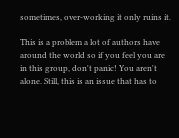sometimes, over-working it only ruins it.

This is a problem a lot of authors have around the world so if you feel you are in this group, don't panic! You aren't alone. Still, this is an issue that has to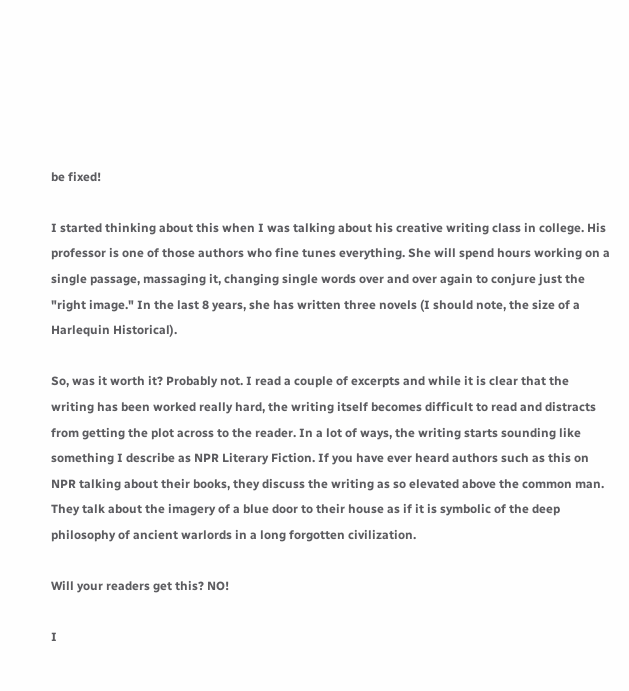be fixed!

I started thinking about this when I was talking about his creative writing class in college. His professor is one of those authors who fine tunes everything. She will spend hours working on a single passage, massaging it, changing single words over and over again to conjure just the "right image." In the last 8 years, she has written three novels (I should note, the size of a Harlequin Historical).

So, was it worth it? Probably not. I read a couple of excerpts and while it is clear that the writing has been worked really hard, the writing itself becomes difficult to read and distracts from getting the plot across to the reader. In a lot of ways, the writing starts sounding like something I describe as NPR Literary Fiction. If you have ever heard authors such as this on NPR talking about their books, they discuss the writing as so elevated above the common man. They talk about the imagery of a blue door to their house as if it is symbolic of the deep philosophy of ancient warlords in a long forgotten civilization.

Will your readers get this? NO!

I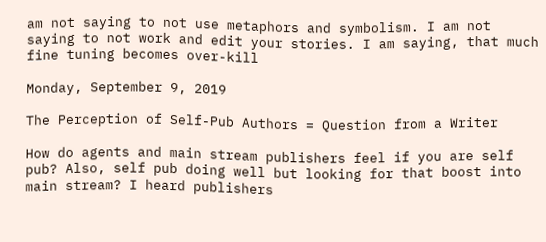am not saying to not use metaphors and symbolism. I am not saying to not work and edit your stories. I am saying, that much fine tuning becomes over-kill

Monday, September 9, 2019

The Perception of Self-Pub Authors = Question from a Writer

How do agents and main stream publishers feel if you are self pub? Also, self pub doing well but looking for that boost into main stream? I heard publishers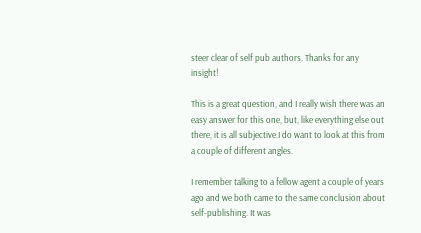steer clear of self pub authors. Thanks for any insight!

This is a great question, and I really wish there was an easy answer for this one, but, like everything else out there, it is all subjective.I do want to look at this from a couple of different angles.

I remember talking to a fellow agent a couple of years ago and we both came to the same conclusion about self-publishing. It was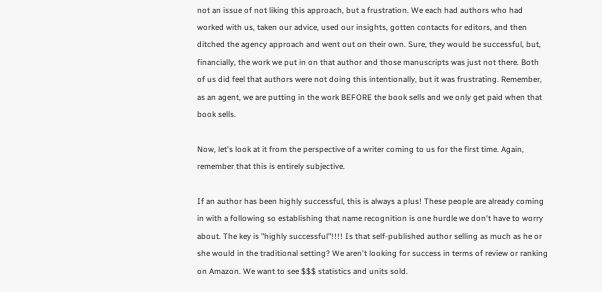not an issue of not liking this approach, but a frustration. We each had authors who had worked with us, taken our advice, used our insights, gotten contacts for editors, and then ditched the agency approach and went out on their own. Sure, they would be successful, but, financially, the work we put in on that author and those manuscripts was just not there. Both of us did feel that authors were not doing this intentionally, but it was frustrating. Remember, as an agent, we are putting in the work BEFORE the book sells and we only get paid when that book sells.

Now, let's look at it from the perspective of a writer coming to us for the first time. Again, remember that this is entirely subjective.

If an author has been highly successful, this is always a plus! These people are already coming in with a following so establishing that name recognition is one hurdle we don't have to worry about. The key is "highly successful"!!!! Is that self-published author selling as much as he or she would in the traditional setting? We aren't looking for success in terms of review or ranking on Amazon. We want to see $$$ statistics and units sold.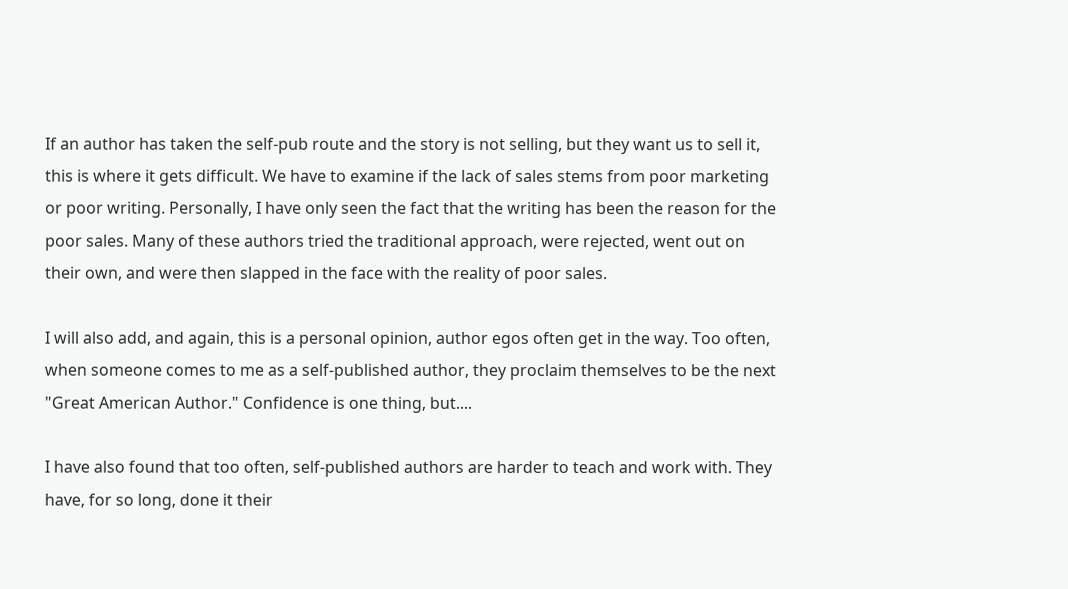If an author has taken the self-pub route and the story is not selling, but they want us to sell it, this is where it gets difficult. We have to examine if the lack of sales stems from poor marketing or poor writing. Personally, I have only seen the fact that the writing has been the reason for the poor sales. Many of these authors tried the traditional approach, were rejected, went out on their own, and were then slapped in the face with the reality of poor sales.

I will also add, and again, this is a personal opinion, author egos often get in the way. Too often, when someone comes to me as a self-published author, they proclaim themselves to be the next "Great American Author." Confidence is one thing, but....

I have also found that too often, self-published authors are harder to teach and work with. They have, for so long, done it their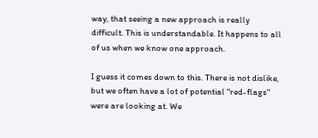way, that seeing a new approach is really difficult. This is understandable. It happens to all of us when we know one approach.

I guess it comes down to this. There is not dislike, but we often have a lot of potential "red-flags" were are looking at. We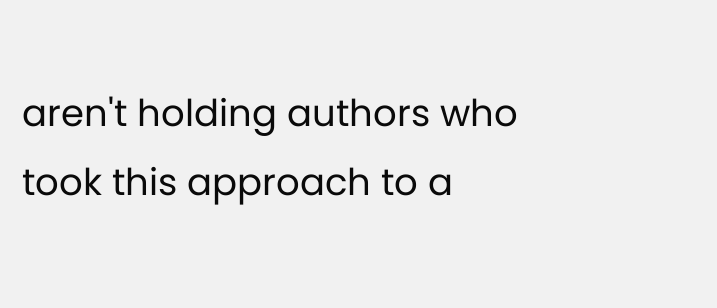aren't holding authors who took this approach to a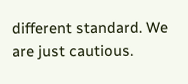different standard. We are just cautious.